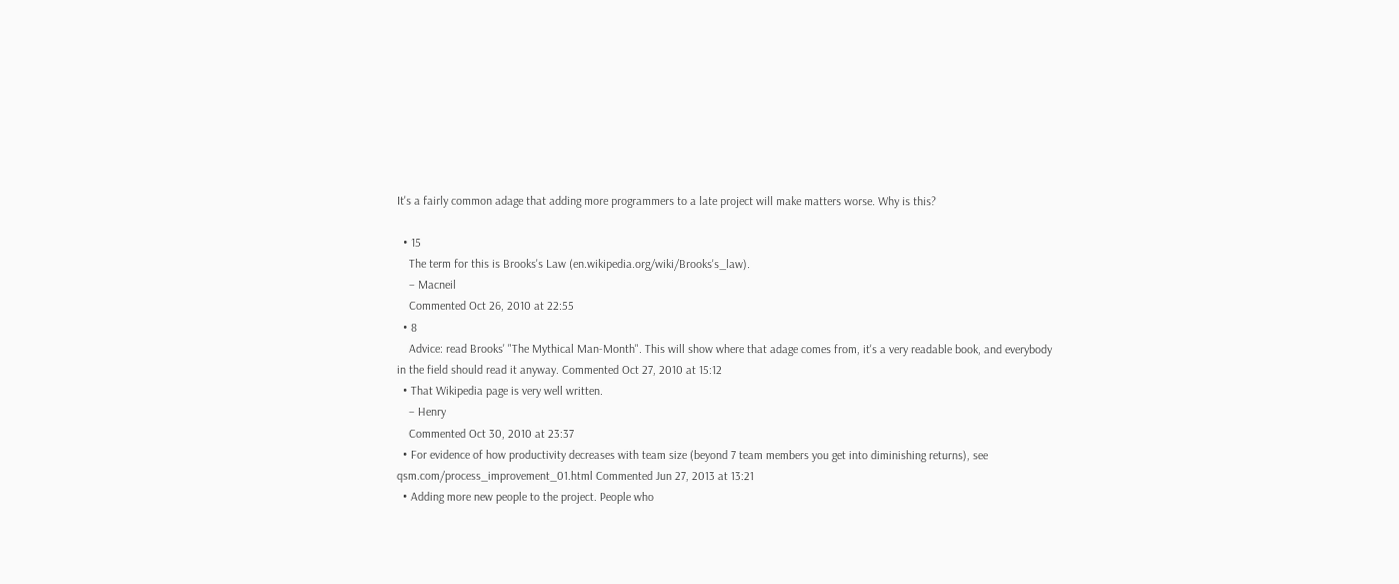It's a fairly common adage that adding more programmers to a late project will make matters worse. Why is this?

  • 15
    The term for this is Brooks's Law (en.wikipedia.org/wiki/Brooks's_law).
    – Macneil
    Commented Oct 26, 2010 at 22:55
  • 8
    Advice: read Brooks' "The Mythical Man-Month". This will show where that adage comes from, it's a very readable book, and everybody in the field should read it anyway. Commented Oct 27, 2010 at 15:12
  • That Wikipedia page is very well written.
    – Henry
    Commented Oct 30, 2010 at 23:37
  • For evidence of how productivity decreases with team size (beyond 7 team members you get into diminishing returns), see qsm.com/process_improvement_01.html Commented Jun 27, 2013 at 13:21
  • Adding more new people to the project. People who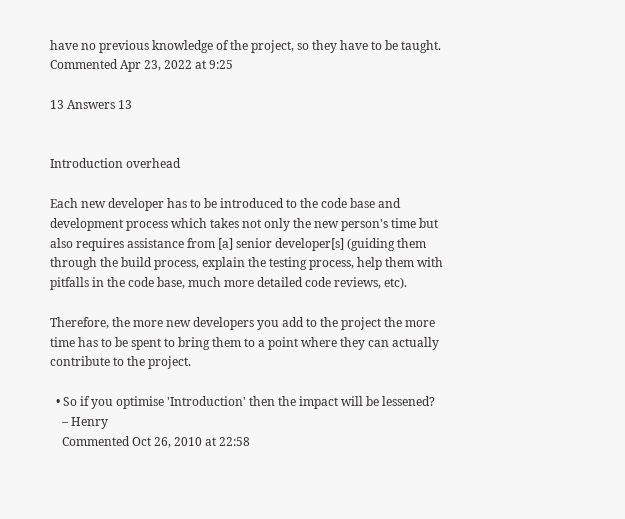have no previous knowledge of the project, so they have to be taught. Commented Apr 23, 2022 at 9:25

13 Answers 13


Introduction overhead

Each new developer has to be introduced to the code base and development process which takes not only the new person's time but also requires assistance from [a] senior developer[s] (guiding them through the build process, explain the testing process, help them with pitfalls in the code base, much more detailed code reviews, etc).

Therefore, the more new developers you add to the project the more time has to be spent to bring them to a point where they can actually contribute to the project.

  • So if you optimise 'Introduction' then the impact will be lessened?
    – Henry
    Commented Oct 26, 2010 at 22:58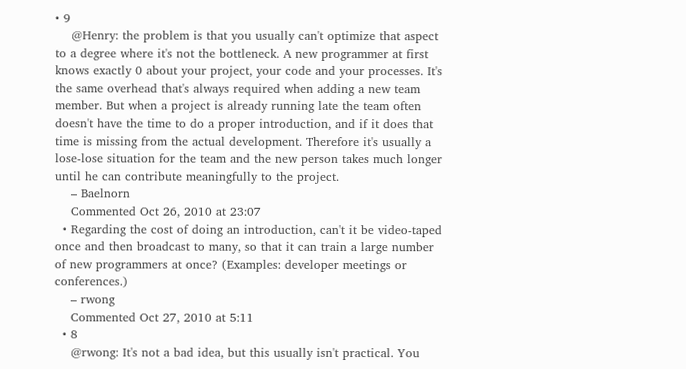• 9
    @Henry: the problem is that you usually can't optimize that aspect to a degree where it's not the bottleneck. A new programmer at first knows exactly 0 about your project, your code and your processes. It's the same overhead that's always required when adding a new team member. But when a project is already running late the team often doesn't have the time to do a proper introduction, and if it does that time is missing from the actual development. Therefore it's usually a lose-lose situation for the team and the new person takes much longer until he can contribute meaningfully to the project.
    – Baelnorn
    Commented Oct 26, 2010 at 23:07
  • Regarding the cost of doing an introduction, can't it be video-taped once and then broadcast to many, so that it can train a large number of new programmers at once? (Examples: developer meetings or conferences.)
    – rwong
    Commented Oct 27, 2010 at 5:11
  • 8
    @rwong: It's not a bad idea, but this usually isn't practical. You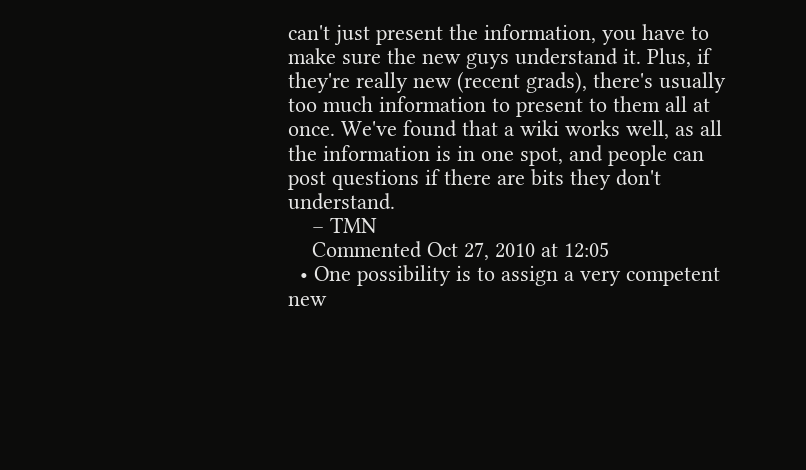can't just present the information, you have to make sure the new guys understand it. Plus, if they're really new (recent grads), there's usually too much information to present to them all at once. We've found that a wiki works well, as all the information is in one spot, and people can post questions if there are bits they don't understand.
    – TMN
    Commented Oct 27, 2010 at 12:05
  • One possibility is to assign a very competent new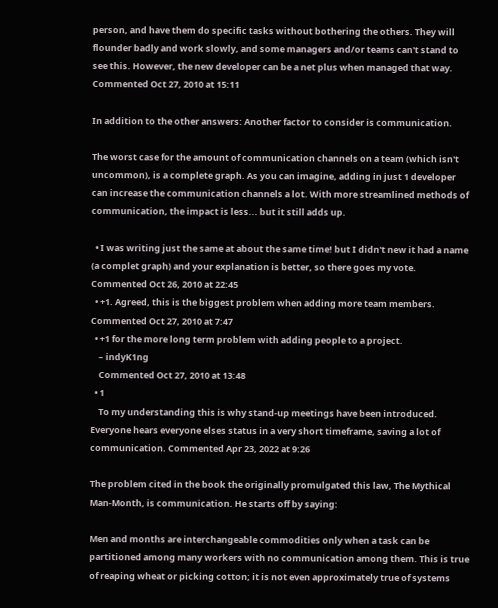person, and have them do specific tasks without bothering the others. They will flounder badly and work slowly, and some managers and/or teams can't stand to see this. However, the new developer can be a net plus when managed that way. Commented Oct 27, 2010 at 15:11

In addition to the other answers: Another factor to consider is communication.

The worst case for the amount of communication channels on a team (which isn't uncommon), is a complete graph. As you can imagine, adding in just 1 developer can increase the communication channels a lot. With more streamlined methods of communication, the impact is less... but it still adds up.

  • I was writing just the same at about the same time! but I didn't new it had a name (a complet graph) and your explanation is better, so there goes my vote. Commented Oct 26, 2010 at 22:45
  • +1. Agreed, this is the biggest problem when adding more team members. Commented Oct 27, 2010 at 7:47
  • +1 for the more long term problem with adding people to a project.
    – indyK1ng
    Commented Oct 27, 2010 at 13:48
  • 1
    To my understanding this is why stand-up meetings have been introduced. Everyone hears everyone elses status in a very short timeframe, saving a lot of communication. Commented Apr 23, 2022 at 9:26

The problem cited in the book the originally promulgated this law, The Mythical Man-Month, is communication. He starts off by saying:

Men and months are interchangeable commodities only when a task can be partitioned among many workers with no communication among them. This is true of reaping wheat or picking cotton; it is not even approximately true of systems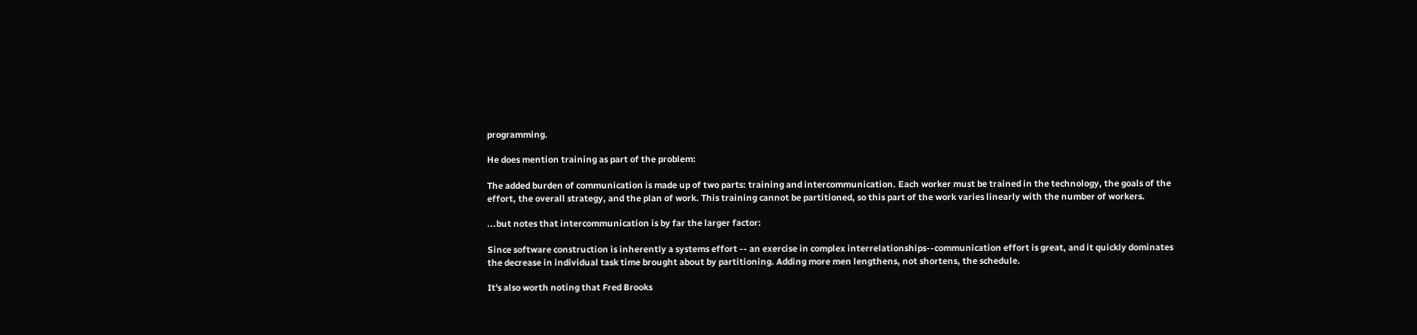programming.

He does mention training as part of the problem:

The added burden of communication is made up of two parts: training and intercommunication. Each worker must be trained in the technology, the goals of the effort, the overall strategy, and the plan of work. This training cannot be partitioned, so this part of the work varies linearly with the number of workers.

...but notes that intercommunication is by far the larger factor:

Since software construction is inherently a systems effort -- an exercise in complex interrelationships--communication effort is great, and it quickly dominates the decrease in individual task time brought about by partitioning. Adding more men lengthens, not shortens, the schedule.

It's also worth noting that Fred Brooks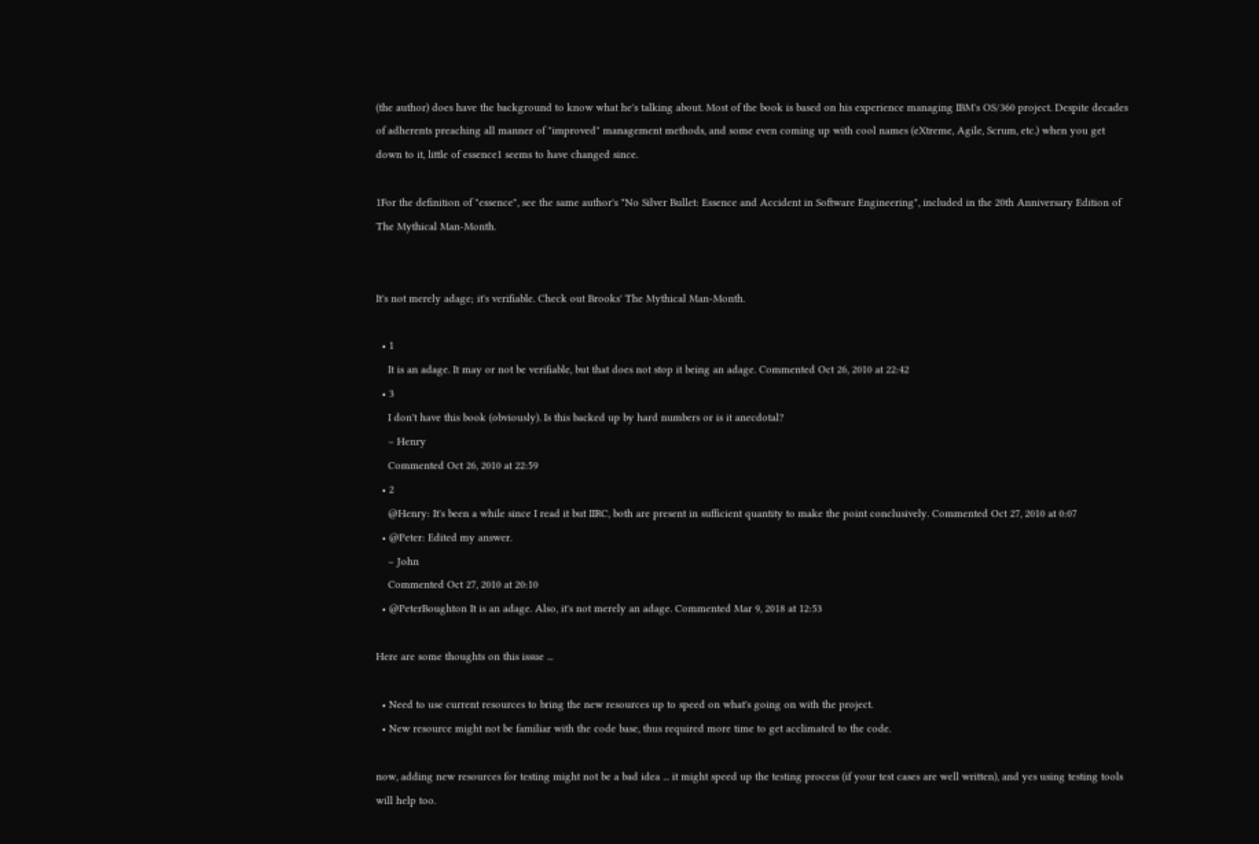(the author) does have the background to know what he's talking about. Most of the book is based on his experience managing IBM's OS/360 project. Despite decades of adherents preaching all manner of "improved" management methods, and some even coming up with cool names (eXtreme, Agile, Scrum, etc.) when you get down to it, little of essence1 seems to have changed since.

1For the definition of "essence", see the same author's "No Silver Bullet: Essence and Accident in Software Engineering", included in the 20th Anniversary Edition of The Mythical Man-Month.


It's not merely adage; it's verifiable. Check out Brooks' The Mythical Man-Month.

  • 1
    It is an adage. It may or not be verifiable, but that does not stop it being an adage. Commented Oct 26, 2010 at 22:42
  • 3
    I don't have this book (obviously). Is this backed up by hard numbers or is it anecdotal?
    – Henry
    Commented Oct 26, 2010 at 22:59
  • 2
    @Henry: It's been a while since I read it but IIRC, both are present in sufficient quantity to make the point conclusively. Commented Oct 27, 2010 at 0:07
  • @Peter: Edited my answer.
    – John
    Commented Oct 27, 2010 at 20:10
  • @PeterBoughton It is an adage. Also, it's not merely an adage. Commented Mar 9, 2018 at 12:53

Here are some thoughts on this issue ...

  • Need to use current resources to bring the new resources up to speed on what's going on with the project.
  • New resource might not be familiar with the code base, thus required more time to get acclimated to the code.

now, adding new resources for testing might not be a bad idea ... it might speed up the testing process (if your test cases are well written), and yes using testing tools will help too.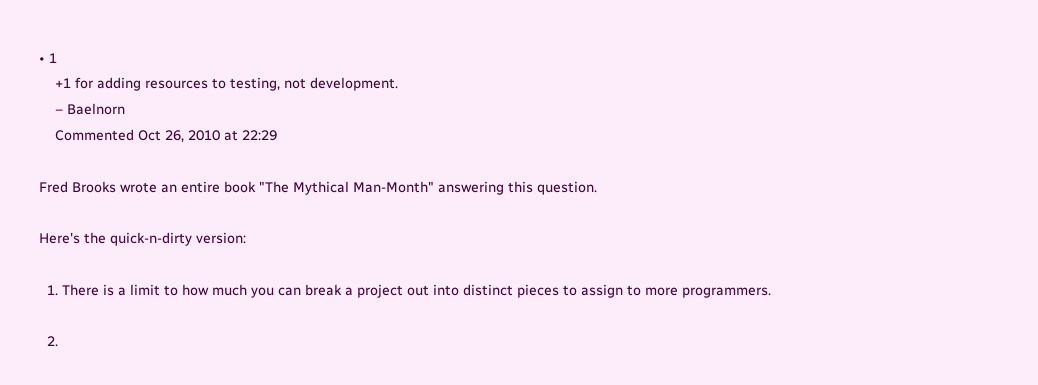• 1
    +1 for adding resources to testing, not development.
    – Baelnorn
    Commented Oct 26, 2010 at 22:29

Fred Brooks wrote an entire book "The Mythical Man-Month" answering this question.

Here's the quick-n-dirty version:

  1. There is a limit to how much you can break a project out into distinct pieces to assign to more programmers.

  2.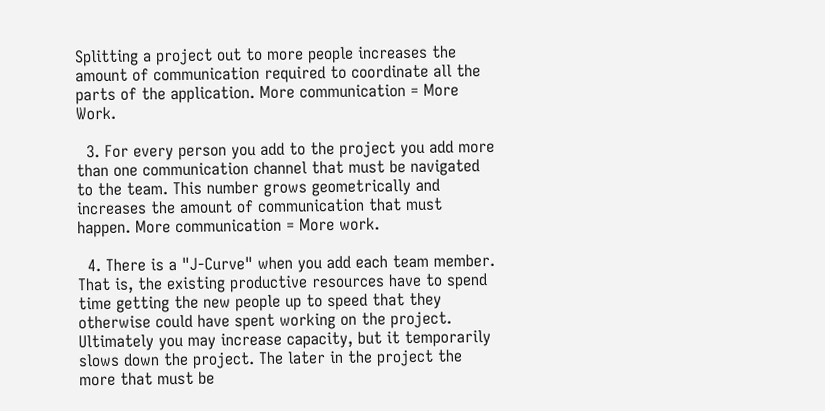Splitting a project out to more people increases the amount of communication required to coordinate all the parts of the application. More communication = More Work.

  3. For every person you add to the project you add more than one communication channel that must be navigated to the team. This number grows geometrically and increases the amount of communication that must happen. More communication = More work.

  4. There is a "J-Curve" when you add each team member. That is, the existing productive resources have to spend time getting the new people up to speed that they otherwise could have spent working on the project. Ultimately you may increase capacity, but it temporarily slows down the project. The later in the project the more that must be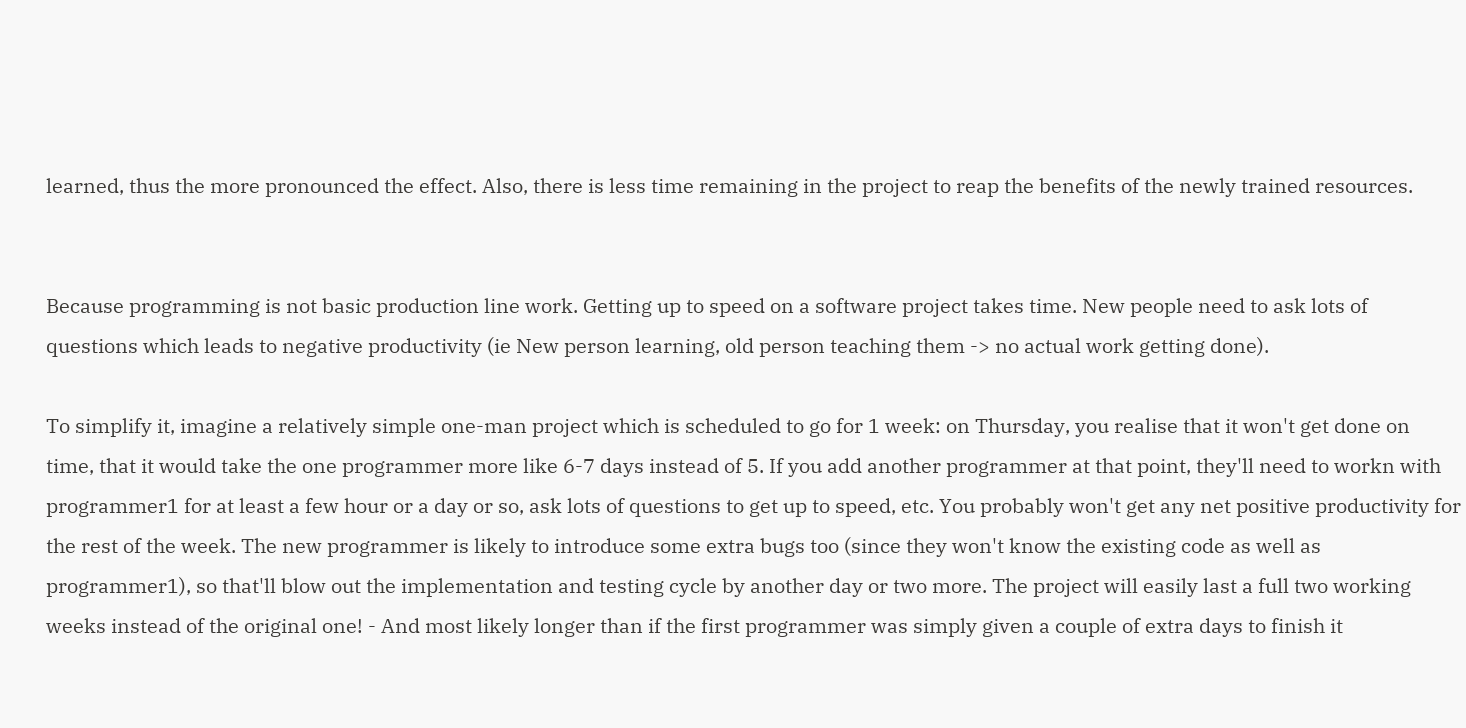learned, thus the more pronounced the effect. Also, there is less time remaining in the project to reap the benefits of the newly trained resources.


Because programming is not basic production line work. Getting up to speed on a software project takes time. New people need to ask lots of questions which leads to negative productivity (ie New person learning, old person teaching them -> no actual work getting done).

To simplify it, imagine a relatively simple one-man project which is scheduled to go for 1 week: on Thursday, you realise that it won't get done on time, that it would take the one programmer more like 6-7 days instead of 5. If you add another programmer at that point, they'll need to workn with programmer1 for at least a few hour or a day or so, ask lots of questions to get up to speed, etc. You probably won't get any net positive productivity for the rest of the week. The new programmer is likely to introduce some extra bugs too (since they won't know the existing code as well as programmer1), so that'll blow out the implementation and testing cycle by another day or two more. The project will easily last a full two working weeks instead of the original one! - And most likely longer than if the first programmer was simply given a couple of extra days to finish it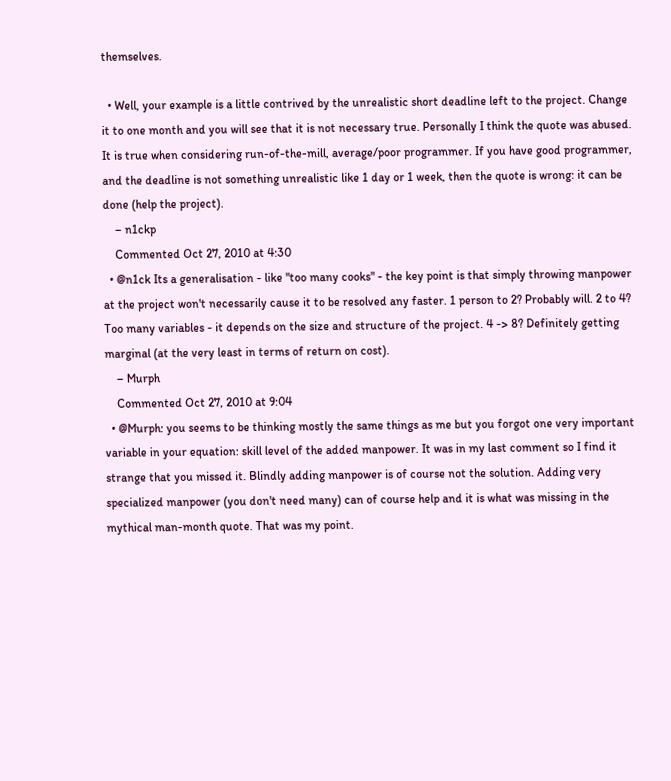themselves.

  • Well, your example is a little contrived by the unrealistic short deadline left to the project. Change it to one month and you will see that it is not necessary true. Personally I think the quote was abused. It is true when considering run-of-the-mill, average/poor programmer. If you have good programmer, and the deadline is not something unrealistic like 1 day or 1 week, then the quote is wrong: it can be done (help the project).
    – n1ckp
    Commented Oct 27, 2010 at 4:30
  • @n1ck Its a generalisation - like "too many cooks" - the key point is that simply throwing manpower at the project won't necessarily cause it to be resolved any faster. 1 person to 2? Probably will. 2 to 4? Too many variables - it depends on the size and structure of the project. 4 -> 8? Definitely getting marginal (at the very least in terms of return on cost).
    – Murph
    Commented Oct 27, 2010 at 9:04
  • @Murph: you seems to be thinking mostly the same things as me but you forgot one very important variable in your equation: skill level of the added manpower. It was in my last comment so I find it strange that you missed it. Blindly adding manpower is of course not the solution. Adding very specialized manpower (you don't need many) can of course help and it is what was missing in the mythical man-month quote. That was my point.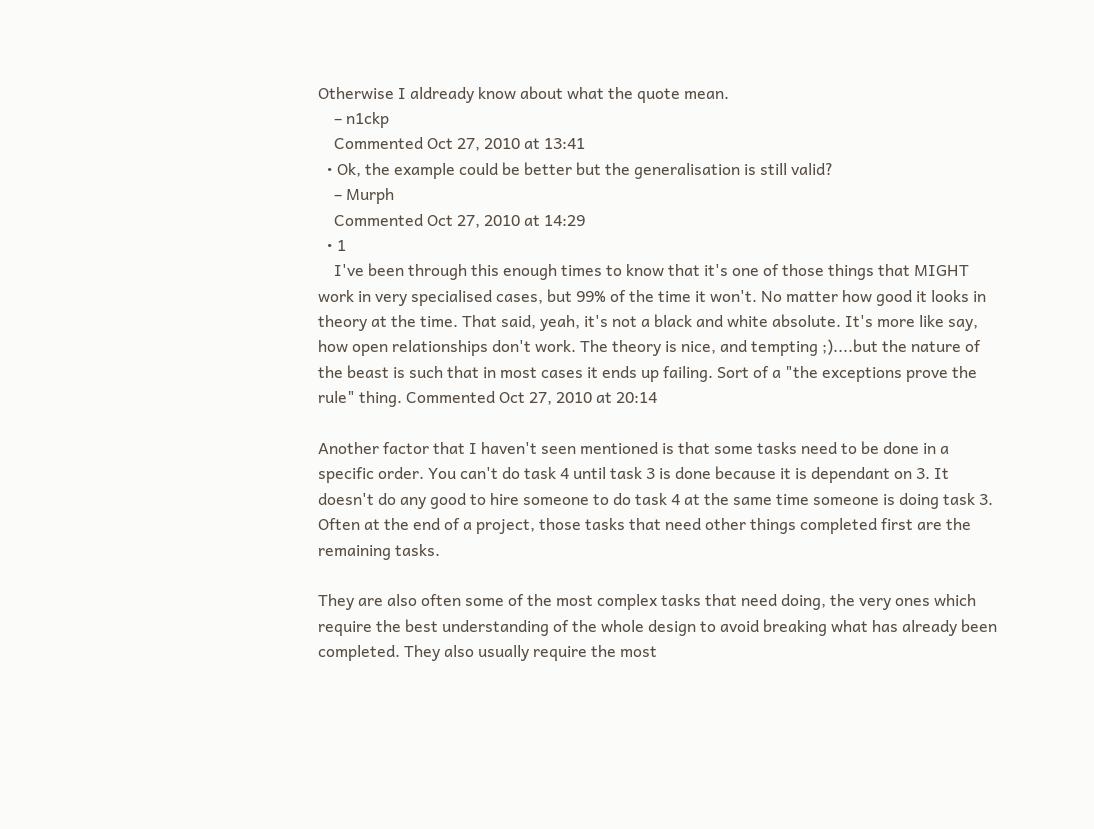Otherwise I aldready know about what the quote mean.
    – n1ckp
    Commented Oct 27, 2010 at 13:41
  • Ok, the example could be better but the generalisation is still valid?
    – Murph
    Commented Oct 27, 2010 at 14:29
  • 1
    I've been through this enough times to know that it's one of those things that MIGHT work in very specialised cases, but 99% of the time it won't. No matter how good it looks in theory at the time. That said, yeah, it's not a black and white absolute. It's more like say, how open relationships don't work. The theory is nice, and tempting ;)....but the nature of the beast is such that in most cases it ends up failing. Sort of a "the exceptions prove the rule" thing. Commented Oct 27, 2010 at 20:14

Another factor that I haven't seen mentioned is that some tasks need to be done in a specific order. You can't do task 4 until task 3 is done because it is dependant on 3. It doesn't do any good to hire someone to do task 4 at the same time someone is doing task 3. Often at the end of a project, those tasks that need other things completed first are the remaining tasks.

They are also often some of the most complex tasks that need doing, the very ones which require the best understanding of the whole design to avoid breaking what has already been completed. They also usually require the most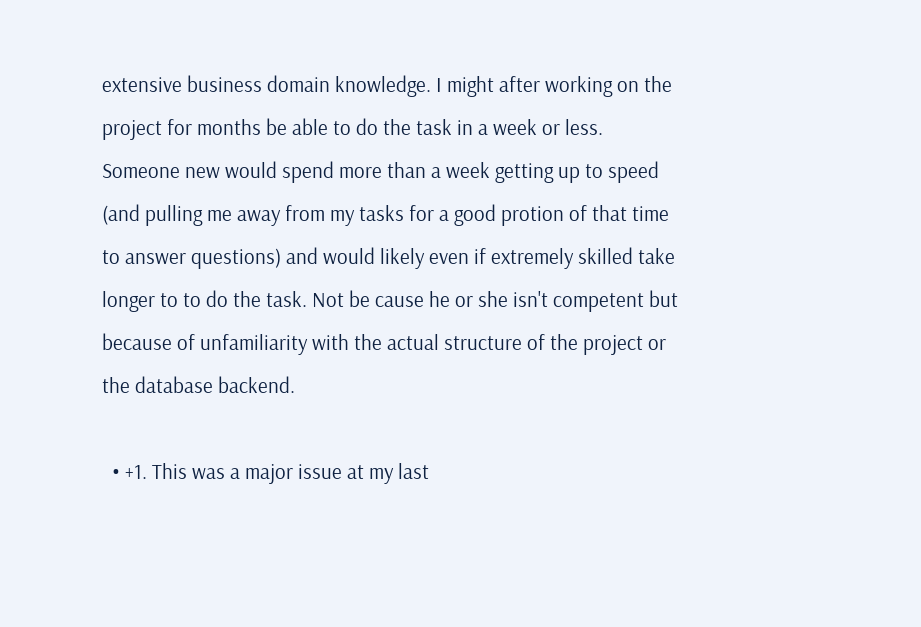extensive business domain knowledge. I might after working on the project for months be able to do the task in a week or less. Someone new would spend more than a week getting up to speed (and pulling me away from my tasks for a good protion of that time to answer questions) and would likely even if extremely skilled take longer to to do the task. Not be cause he or she isn't competent but because of unfamiliarity with the actual structure of the project or the database backend.

  • +1. This was a major issue at my last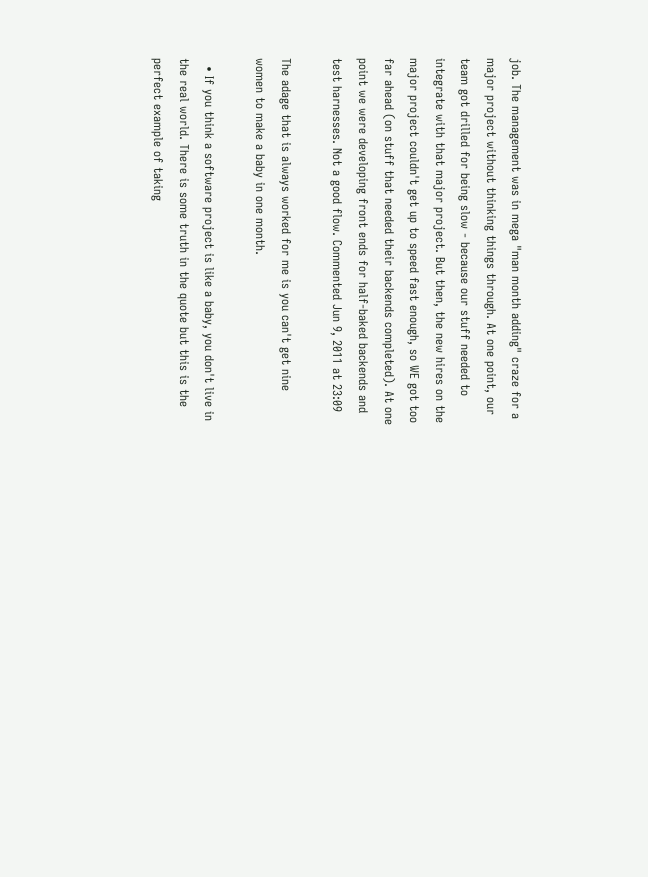job. The management was in mega "man month adding" craze for a major project without thinking things through. At one point, our team got drilled for being slow - because our stuff needed to integrate with that major project. But then, the new hires on the major project couldn't get up to speed fast enough, so WE got too far ahead (on stuff that needed their backends completed). At one point we were developing front ends for half-baked backends and test harnesses. Not a good flow. Commented Jun 9, 2011 at 23:09

The adage that is always worked for me is you can't get nine women to make a baby in one month.

  • If you think a software project is like a baby, you don't live in the real world. There is some truth in the quote but this is the perfect example of taking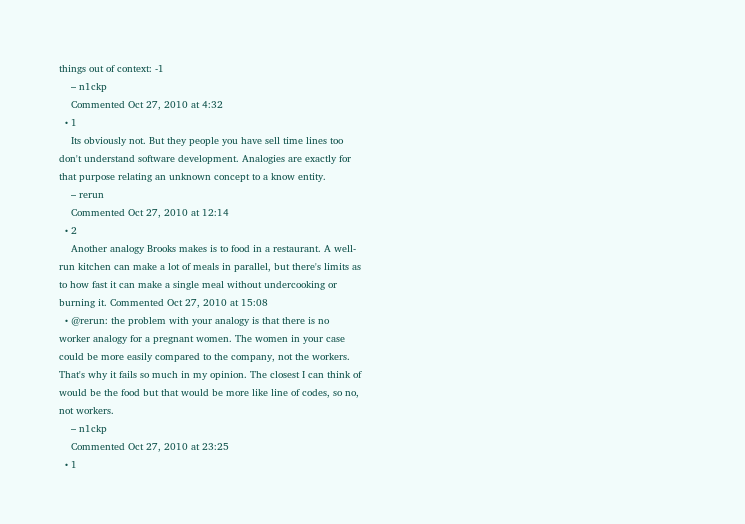things out of context: -1
    – n1ckp
    Commented Oct 27, 2010 at 4:32
  • 1
    Its obviously not. But they people you have sell time lines too don't understand software development. Analogies are exactly for that purpose relating an unknown concept to a know entity.
    – rerun
    Commented Oct 27, 2010 at 12:14
  • 2
    Another analogy Brooks makes is to food in a restaurant. A well-run kitchen can make a lot of meals in parallel, but there's limits as to how fast it can make a single meal without undercooking or burning it. Commented Oct 27, 2010 at 15:08
  • @rerun: the problem with your analogy is that there is no worker analogy for a pregnant women. The women in your case could be more easily compared to the company, not the workers. That's why it fails so much in my opinion. The closest I can think of would be the food but that would be more like line of codes, so no, not workers.
    – n1ckp
    Commented Oct 27, 2010 at 23:25
  • 1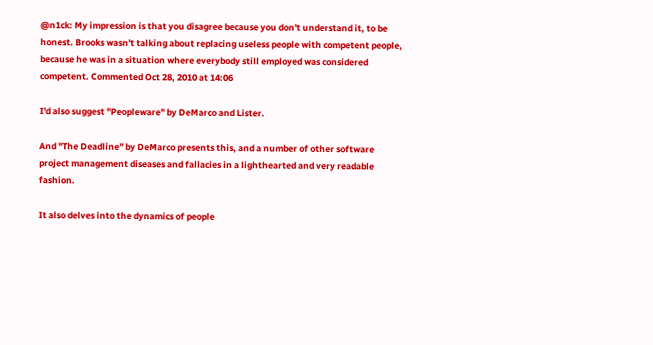@n1ck: My impression is that you disagree because you don't understand it, to be honest. Brooks wasn't talking about replacing useless people with competent people, because he was in a situation where everybody still employed was considered competent. Commented Oct 28, 2010 at 14:06

I'd also suggest "Peopleware" by DeMarco and Lister.

And "The Deadline" by DeMarco presents this, and a number of other software project management diseases and fallacies in a lighthearted and very readable fashion.

It also delves into the dynamics of people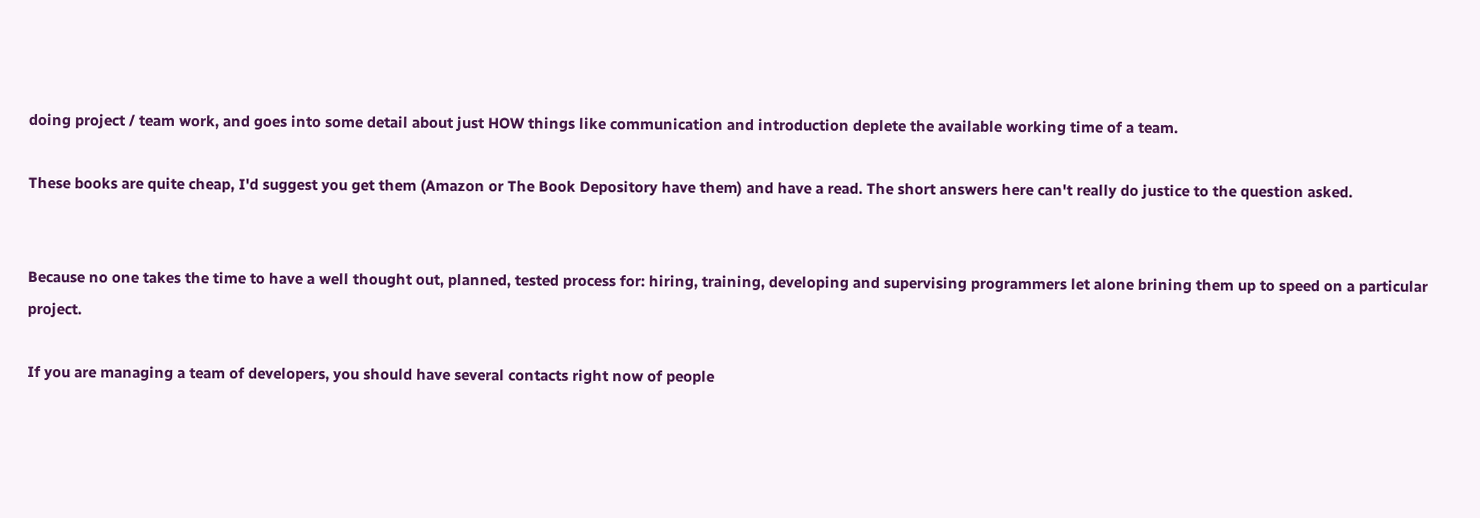doing project / team work, and goes into some detail about just HOW things like communication and introduction deplete the available working time of a team.

These books are quite cheap, I'd suggest you get them (Amazon or The Book Depository have them) and have a read. The short answers here can't really do justice to the question asked.


Because no one takes the time to have a well thought out, planned, tested process for: hiring, training, developing and supervising programmers let alone brining them up to speed on a particular project.

If you are managing a team of developers, you should have several contacts right now of people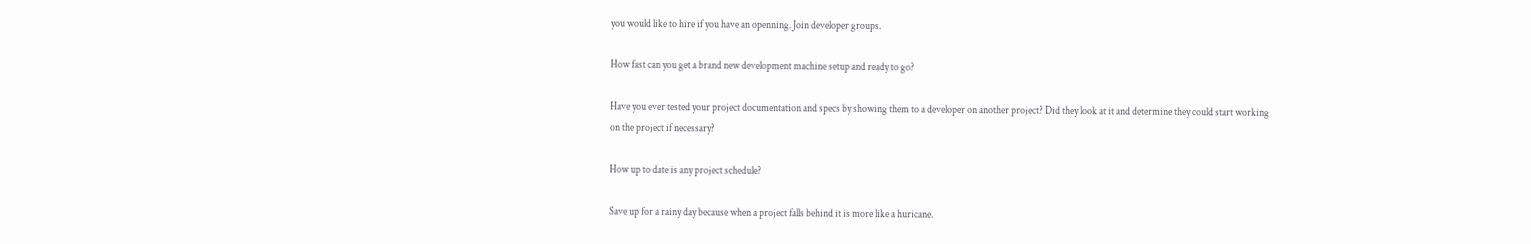you would like to hire if you have an openning. Join developer groups.

How fast can you get a brand new development machine setup and ready to go?

Have you ever tested your project documentation and specs by showing them to a developer on another project? Did they look at it and determine they could start working on the project if necessary?

How up to date is any project schedule?

Save up for a rainy day because when a project falls behind it is more like a huricane.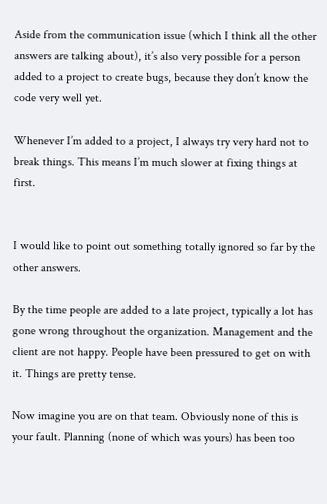Aside from the communication issue (which I think all the other answers are talking about), it’s also very possible for a person added to a project to create bugs, because they don’t know the code very well yet.

Whenever I’m added to a project, I always try very hard not to break things. This means I’m much slower at fixing things at first.


I would like to point out something totally ignored so far by the other answers.

By the time people are added to a late project, typically a lot has gone wrong throughout the organization. Management and the client are not happy. People have been pressured to get on with it. Things are pretty tense.

Now imagine you are on that team. Obviously none of this is your fault. Planning (none of which was yours) has been too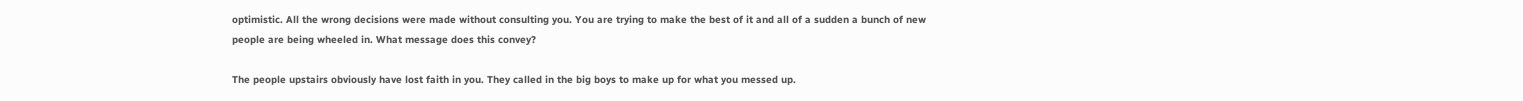optimistic. All the wrong decisions were made without consulting you. You are trying to make the best of it and all of a sudden a bunch of new people are being wheeled in. What message does this convey?

The people upstairs obviously have lost faith in you. They called in the big boys to make up for what you messed up.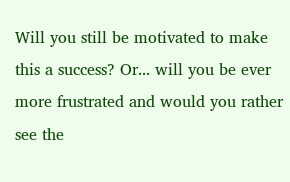Will you still be motivated to make this a success? Or... will you be ever more frustrated and would you rather see the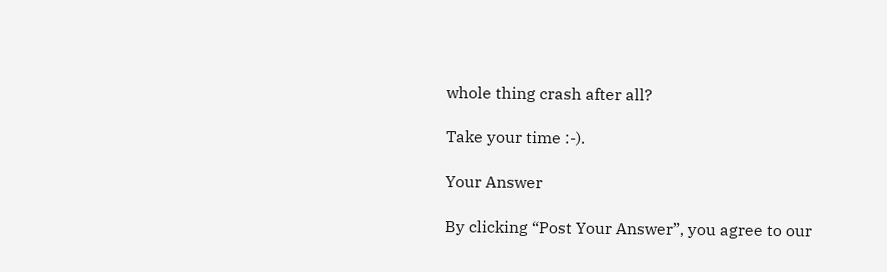whole thing crash after all?

Take your time :-).

Your Answer

By clicking “Post Your Answer”, you agree to our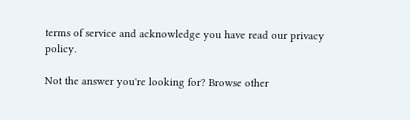terms of service and acknowledge you have read our privacy policy.

Not the answer you're looking for? Browse other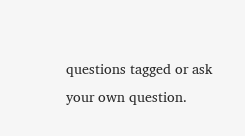questions tagged or ask your own question.